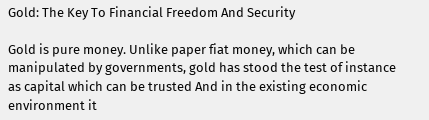Gold: The Key To Financial Freedom And Security

Gold is pure money. Unlike paper fiat money, which can be manipulated by governments, gold has stood the test of instance as capital which can be trusted And in the existing economic environment it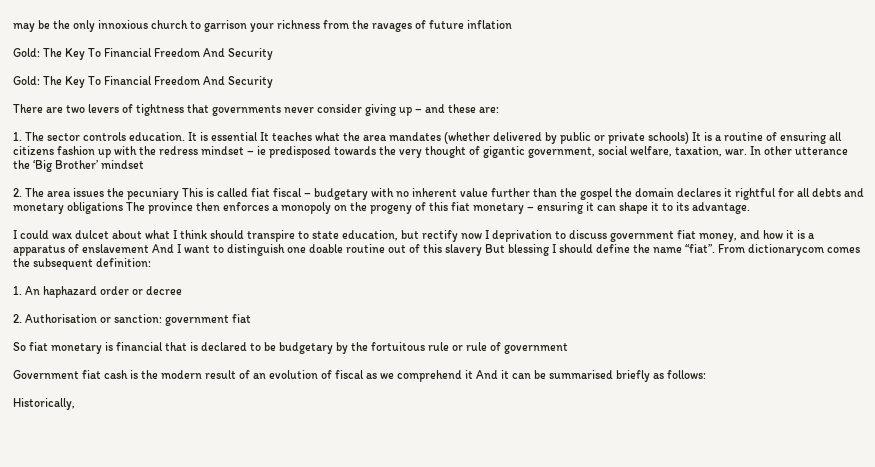may be the only innoxious church to garrison your richness from the ravages of future inflation

Gold: The Key To Financial Freedom And Security

Gold: The Key To Financial Freedom And Security

There are two levers of tightness that governments never consider giving up – and these are:

1. The sector controls education. It is essential It teaches what the area mandates (whether delivered by public or private schools) It is a routine of ensuring all citizens fashion up with the redress mindset – ie predisposed towards the very thought of gigantic government, social welfare, taxation, war. In other utterance the ‘Big Brother’ mindset

2. The area issues the pecuniary This is called fiat fiscal – budgetary with no inherent value further than the gospel the domain declares it rightful for all debts and monetary obligations The province then enforces a monopoly on the progeny of this fiat monetary – ensuring it can shape it to its advantage.

I could wax dulcet about what I think should transpire to state education, but rectify now I deprivation to discuss government fiat money, and how it is a apparatus of enslavement And I want to distinguish one doable routine out of this slavery But blessing I should define the name “fiat”. From dictionarycom comes the subsequent definition:

1. An haphazard order or decree

2. Authorisation or sanction: government fiat

So fiat monetary is financial that is declared to be budgetary by the fortuitous rule or rule of government

Government fiat cash is the modern result of an evolution of fiscal as we comprehend it And it can be summarised briefly as follows:

Historically,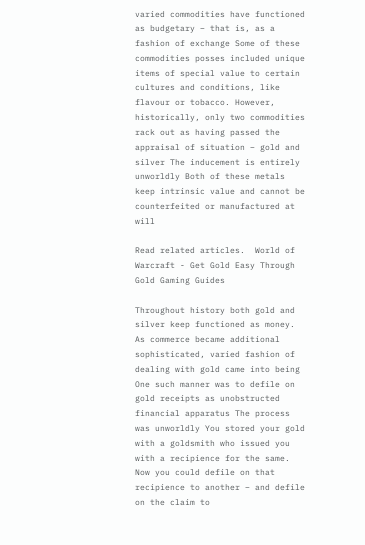varied commodities have functioned as budgetary – that is, as a fashion of exchange Some of these commodities posses included unique items of special value to certain cultures and conditions, like flavour or tobacco. However, historically, only two commodities rack out as having passed the appraisal of situation – gold and silver The inducement is entirely unworldly Both of these metals keep intrinsic value and cannot be counterfeited or manufactured at will

Read related articles.  World of Warcraft - Get Gold Easy Through Gold Gaming Guides

Throughout history both gold and silver keep functioned as money. As commerce became additional sophisticated, varied fashion of dealing with gold came into being One such manner was to defile on gold receipts as unobstructed financial apparatus The process was unworldly You stored your gold with a goldsmith who issued you with a recipience for the same. Now you could defile on that recipience to another – and defile on the claim to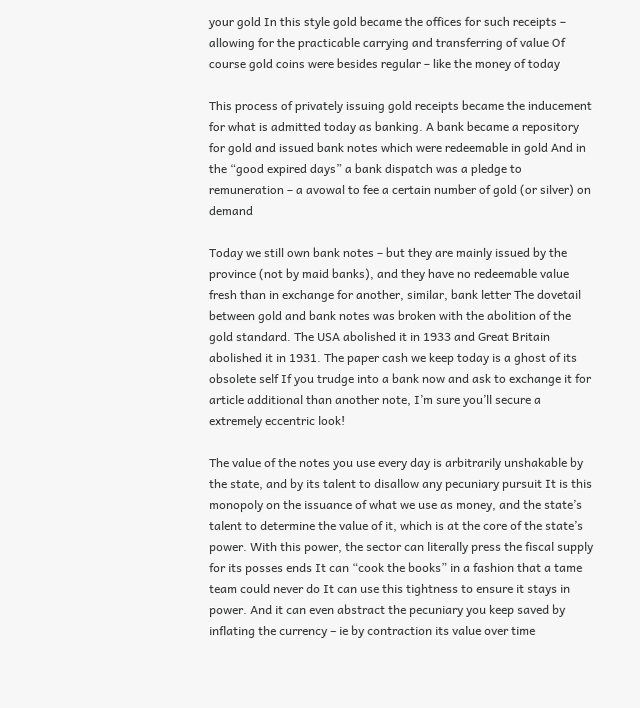your gold In this style gold became the offices for such receipts – allowing for the practicable carrying and transferring of value Of course gold coins were besides regular – like the money of today

This process of privately issuing gold receipts became the inducement for what is admitted today as banking. A bank became a repository for gold and issued bank notes which were redeemable in gold And in the “good expired days” a bank dispatch was a pledge to remuneration – a avowal to fee a certain number of gold (or silver) on demand

Today we still own bank notes – but they are mainly issued by the province (not by maid banks), and they have no redeemable value fresh than in exchange for another, similar, bank letter The dovetail between gold and bank notes was broken with the abolition of the gold standard. The USA abolished it in 1933 and Great Britain abolished it in 1931. The paper cash we keep today is a ghost of its obsolete self If you trudge into a bank now and ask to exchange it for article additional than another note, I’m sure you’ll secure a extremely eccentric look!

The value of the notes you use every day is arbitrarily unshakable by the state, and by its talent to disallow any pecuniary pursuit It is this monopoly on the issuance of what we use as money, and the state’s talent to determine the value of it, which is at the core of the state’s power. With this power, the sector can literally press the fiscal supply for its posses ends It can “cook the books” in a fashion that a tame team could never do It can use this tightness to ensure it stays in power. And it can even abstract the pecuniary you keep saved by inflating the currency – ie by contraction its value over time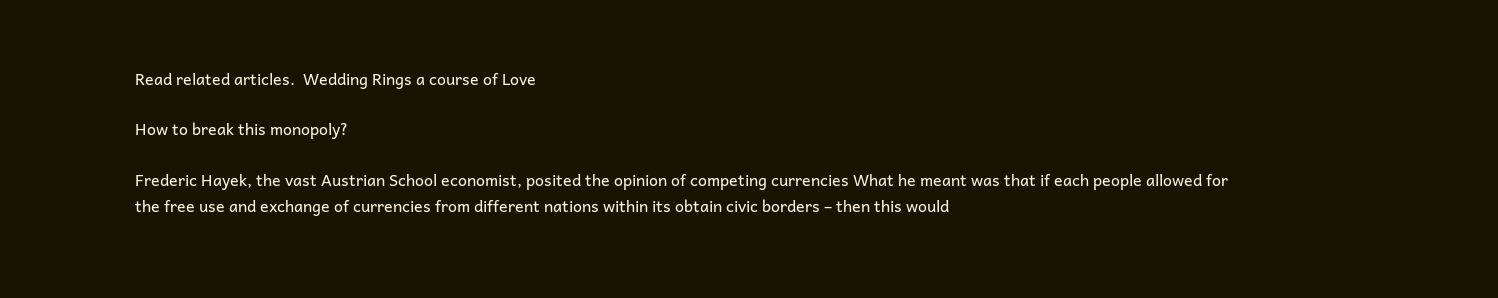Read related articles.  Wedding Rings a course of Love

How to break this monopoly?

Frederic Hayek, the vast Austrian School economist, posited the opinion of competing currencies What he meant was that if each people allowed for the free use and exchange of currencies from different nations within its obtain civic borders – then this would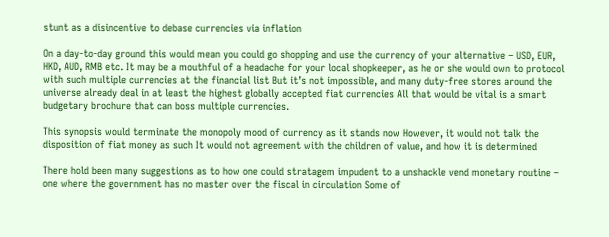stunt as a disincentive to debase currencies via inflation

On a day-to-day ground this would mean you could go shopping and use the currency of your alternative – USD, EUR, HKD, AUD, RMB etc. It may be a mouthful of a headache for your local shopkeeper, as he or she would own to protocol with such multiple currencies at the financial list But it’s not impossible, and many duty-free stores around the universe already deal in at least the highest globally accepted fiat currencies All that would be vital is a smart budgetary brochure that can boss multiple currencies.

This synopsis would terminate the monopoly mood of currency as it stands now However, it would not talk the disposition of fiat money as such It would not agreement with the children of value, and how it is determined

There hold been many suggestions as to how one could stratagem impudent to a unshackle vend monetary routine – one where the government has no master over the fiscal in circulation Some of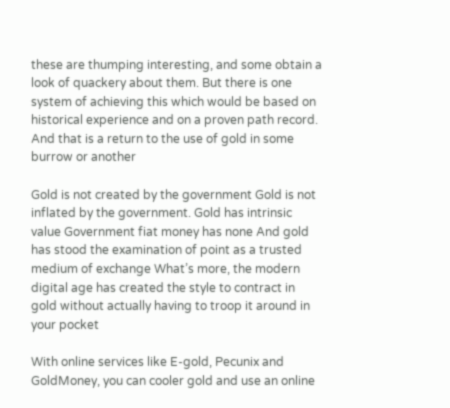these are thumping interesting, and some obtain a look of quackery about them. But there is one system of achieving this which would be based on historical experience and on a proven path record. And that is a return to the use of gold in some burrow or another

Gold is not created by the government Gold is not inflated by the government. Gold has intrinsic value Government fiat money has none And gold has stood the examination of point as a trusted medium of exchange What’s more, the modern digital age has created the style to contract in gold without actually having to troop it around in your pocket

With online services like E-gold, Pecunix and GoldMoney, you can cooler gold and use an online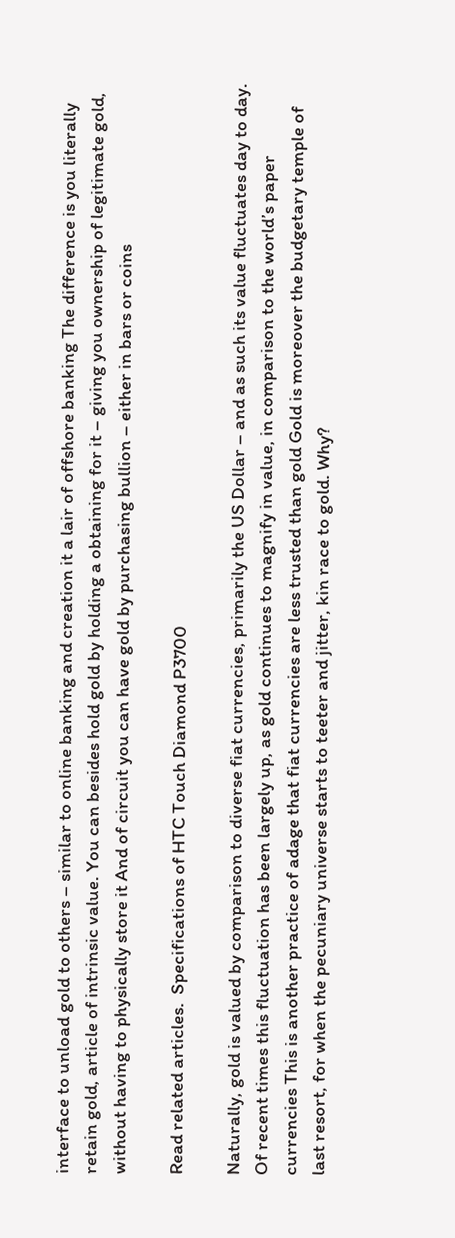interface to unload gold to others – similar to online banking and creation it a lair of offshore banking The difference is you literally retain gold, article of intrinsic value. You can besides hold gold by holding a obtaining for it – giving you ownership of legitimate gold, without having to physically store it And of circuit you can have gold by purchasing bullion – either in bars or coins

Read related articles.  Specifications of HTC Touch Diamond P3700

Naturally, gold is valued by comparison to diverse fiat currencies, primarily the US Dollar – and as such its value fluctuates day to day. Of recent times this fluctuation has been largely up, as gold continues to magnify in value, in comparison to the world’s paper currencies This is another practice of adage that fiat currencies are less trusted than gold Gold is moreover the budgetary temple of last resort, for when the pecuniary universe starts to teeter and jitter, kin race to gold. Why?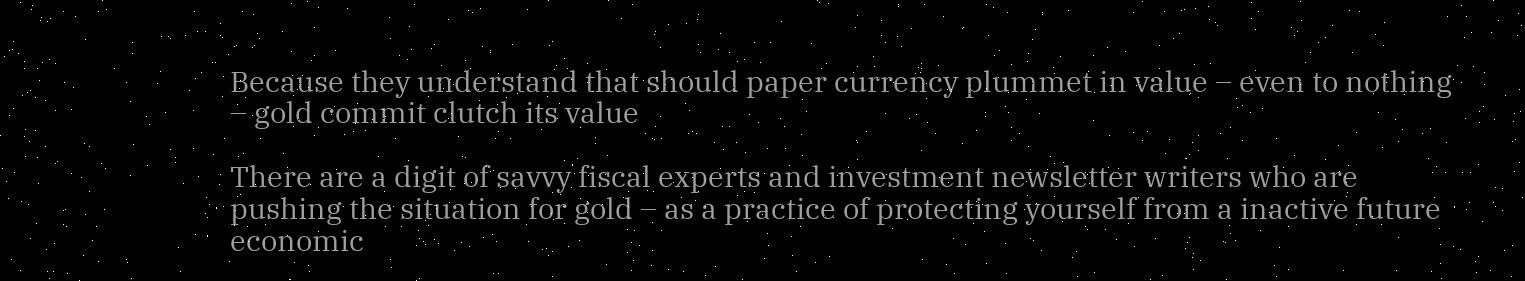Because they understand that should paper currency plummet in value – even to nothing – gold commit clutch its value

There are a digit of savvy fiscal experts and investment newsletter writers who are pushing the situation for gold – as a practice of protecting yourself from a inactive future economic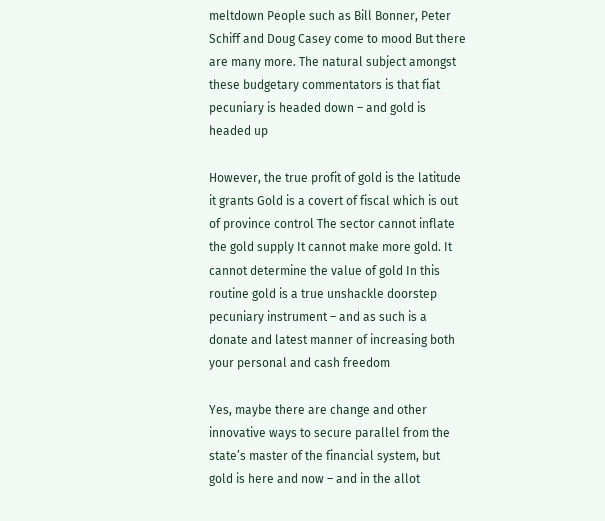meltdown People such as Bill Bonner, Peter Schiff and Doug Casey come to mood But there are many more. The natural subject amongst these budgetary commentators is that fiat pecuniary is headed down – and gold is headed up

However, the true profit of gold is the latitude it grants Gold is a covert of fiscal which is out of province control The sector cannot inflate the gold supply It cannot make more gold. It cannot determine the value of gold In this routine gold is a true unshackle doorstep pecuniary instrument – and as such is a donate and latest manner of increasing both your personal and cash freedom

Yes, maybe there are change and other innovative ways to secure parallel from the state’s master of the financial system, but gold is here and now – and in the allot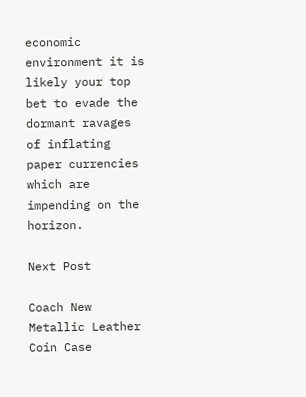economic environment it is likely your top bet to evade the dormant ravages of inflating paper currencies which are impending on the horizon.

Next Post

Coach New Metallic Leather Coin Case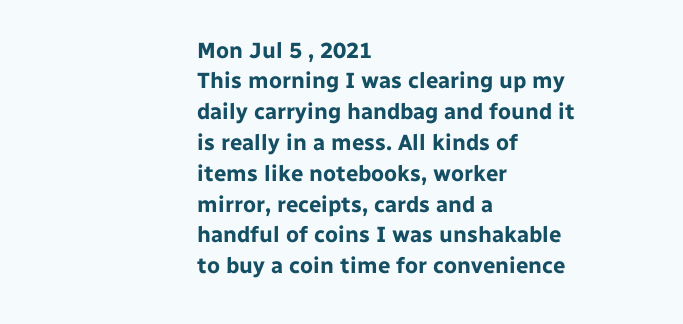Mon Jul 5 , 2021
This morning I was clearing up my daily carrying handbag and found it is really in a mess. All kinds of items like notebooks, worker mirror, receipts, cards and a handful of coins I was unshakable to buy a coin time for convenience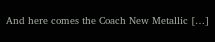And here comes the Coach New Metallic […]